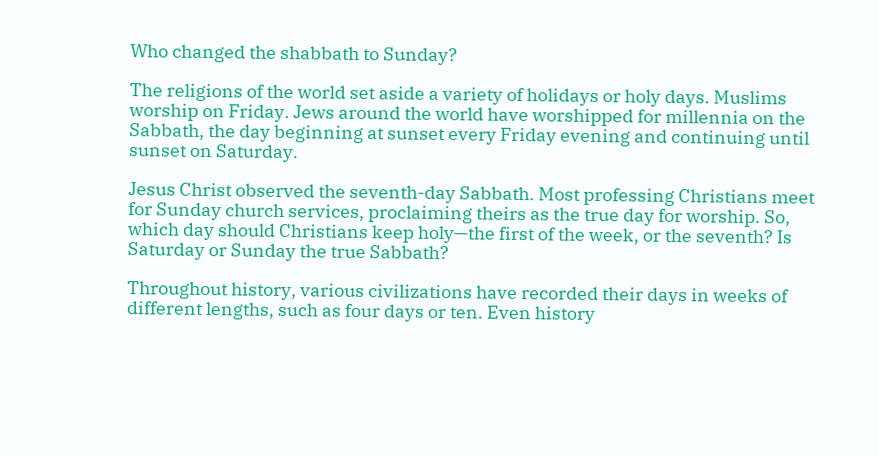Who changed the shabbath to Sunday?

The religions of the world set aside a variety of holidays or holy days. Muslims worship on Friday. Jews around the world have worshipped for millennia on the Sabbath, the day beginning at sunset every Friday evening and continuing until sunset on Saturday.

Jesus Christ observed the seventh-day Sabbath. Most professing Christians meet for Sunday church services, proclaiming theirs as the true day for worship. So, which day should Christians keep holy—the first of the week, or the seventh? Is Saturday or Sunday the true Sabbath?

Throughout history, various civilizations have recorded their days in weeks of different lengths, such as four days or ten. Even history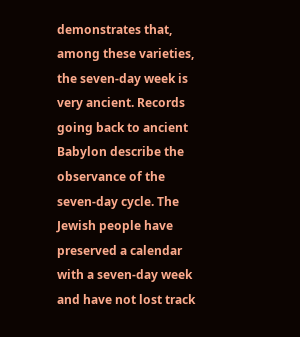demonstrates that, among these varieties, the seven-day week is very ancient. Records going back to ancient Babylon describe the observance of the seven-day cycle. The Jewish people have preserved a calendar with a seven-day week and have not lost track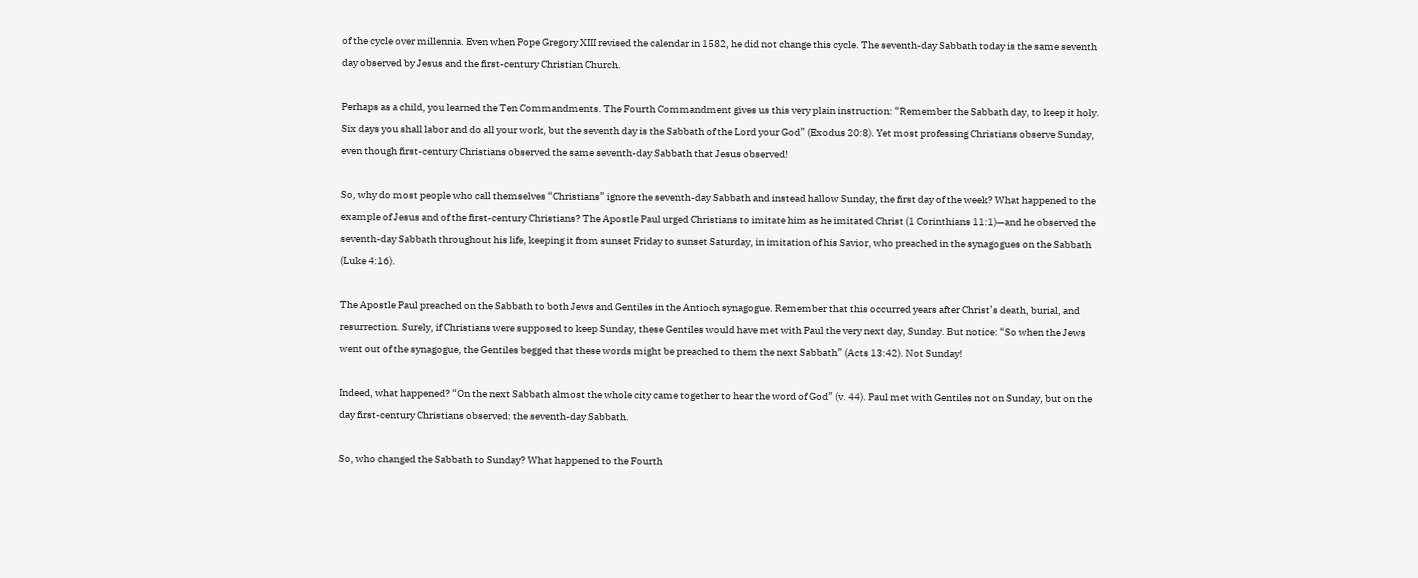of the cycle over millennia. Even when Pope Gregory XIII revised the calendar in 1582, he did not change this cycle. The seventh-day Sabbath today is the same seventh day observed by Jesus and the first-century Christian Church.

Perhaps as a child, you learned the Ten Commandments. The Fourth Commandment gives us this very plain instruction: “Remember the Sabbath day, to keep it holy. Six days you shall labor and do all your work, but the seventh day is the Sabbath of the Lord your God” (Exodus 20:8). Yet most professing Christians observe Sunday, even though first-century Christians observed the same seventh-day Sabbath that Jesus observed!

So, why do most people who call themselves “Christians” ignore the seventh-day Sabbath and instead hallow Sunday, the first day of the week? What happened to the example of Jesus and of the first-century Christians? The Apostle Paul urged Christians to imitate him as he imitated Christ (1 Corinthians 11:1)—and he observed the seventh-day Sabbath throughout his life, keeping it from sunset Friday to sunset Saturday, in imitation of his Savior, who preached in the synagogues on the Sabbath (Luke 4:16).

The Apostle Paul preached on the Sabbath to both Jews and Gentiles in the Antioch synagogue. Remember that this occurred years after Christ’s death, burial, and resurrection. Surely, if Christians were supposed to keep Sunday, these Gentiles would have met with Paul the very next day, Sunday. But notice: “So when the Jews went out of the synagogue, the Gentiles begged that these words might be preached to them the next Sabbath” (Acts 13:42). Not Sunday!

Indeed, what happened? “On the next Sabbath almost the whole city came together to hear the word of God” (v. 44). Paul met with Gentiles not on Sunday, but on the day first-century Christians observed: the seventh-day Sabbath.

So, who changed the Sabbath to Sunday? What happened to the Fourth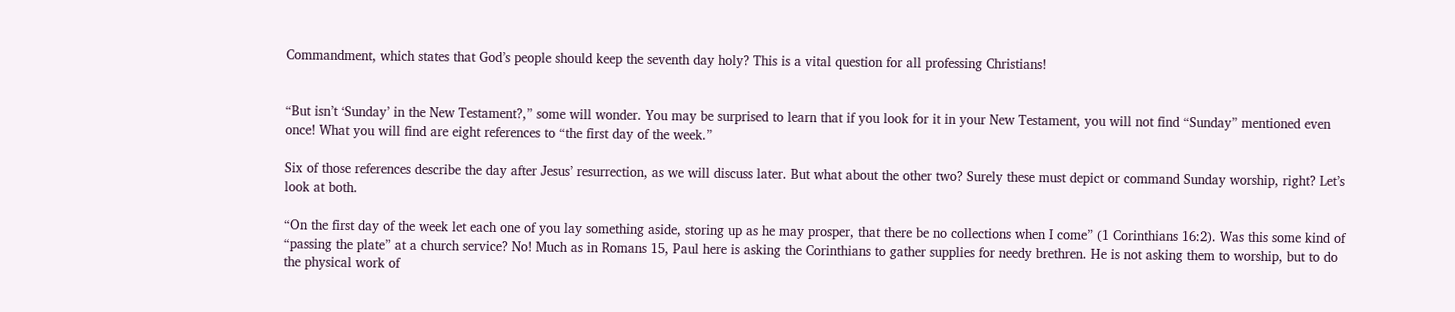Commandment, which states that God’s people should keep the seventh day holy? This is a vital question for all professing Christians!


“But isn’t ‘Sunday’ in the New Testament?,” some will wonder. You may be surprised to learn that if you look for it in your New Testament, you will not find “Sunday” mentioned even once! What you will find are eight references to “the first day of the week.”

Six of those references describe the day after Jesus’ resurrection, as we will discuss later. But what about the other two? Surely these must depict or command Sunday worship, right? Let’s look at both.

“On the first day of the week let each one of you lay something aside, storing up as he may prosper, that there be no collections when I come” (1 Corinthians 16:2). Was this some kind of “passing the plate” at a church service? No! Much as in Romans 15, Paul here is asking the Corinthians to gather supplies for needy brethren. He is not asking them to worship, but to do the physical work of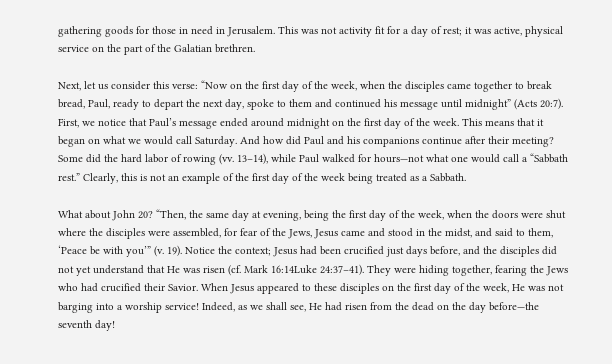gathering goods for those in need in Jerusalem. This was not activity fit for a day of rest; it was active, physical service on the part of the Galatian brethren.

Next, let us consider this verse: “Now on the first day of the week, when the disciples came together to break bread, Paul, ready to depart the next day, spoke to them and continued his message until midnight” (Acts 20:7). First, we notice that Paul’s message ended around midnight on the first day of the week. This means that it began on what we would call Saturday. And how did Paul and his companions continue after their meeting? Some did the hard labor of rowing (vv. 13–14), while Paul walked for hours—not what one would call a “Sabbath rest.” Clearly, this is not an example of the first day of the week being treated as a Sabbath.

What about John 20? “Then, the same day at evening, being the first day of the week, when the doors were shut where the disciples were assembled, for fear of the Jews, Jesus came and stood in the midst, and said to them, ‘Peace be with you’” (v. 19). Notice the context; Jesus had been crucified just days before, and the disciples did not yet understand that He was risen (cf. Mark 16:14Luke 24:37–41). They were hiding together, fearing the Jews who had crucified their Savior. When Jesus appeared to these disciples on the first day of the week, He was not barging into a worship service! Indeed, as we shall see, He had risen from the dead on the day before—the seventh day!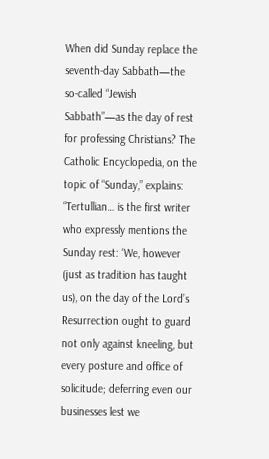When did Sunday replace the seventh-day Sabbath—the so-called “Jewish Sabbath”—as the day of rest for professing Christians? The Catholic Encyclopedia, on the topic of “Sunday,” explains: “Tertullian… is the first writer who expressly mentions the Sunday rest: ‘We, however (just as tradition has taught us), on the day of the Lord’s Resurrection ought to guard not only against kneeling, but every posture and office of solicitude; deferring even our businesses lest we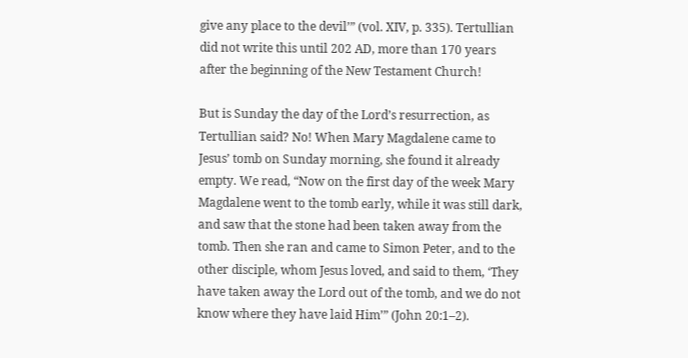give any place to the devil’” (vol. XIV, p. 335). Tertullian did not write this until 202 AD, more than 170 years after the beginning of the New Testament Church!

But is Sunday the day of the Lord’s resurrection, as Tertullian said? No! When Mary Magdalene came to Jesus’ tomb on Sunday morning, she found it already empty. We read, “Now on the first day of the week Mary Magdalene went to the tomb early, while it was still dark, and saw that the stone had been taken away from the tomb. Then she ran and came to Simon Peter, and to the other disciple, whom Jesus loved, and said to them, ‘They have taken away the Lord out of the tomb, and we do not know where they have laid Him’” (John 20:1–2).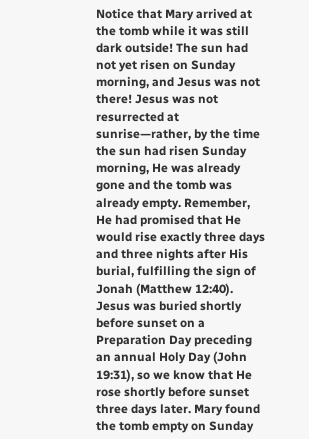Notice that Mary arrived at the tomb while it was still dark outside! The sun had not yet risen on Sunday morning, and Jesus was not there! Jesus was not resurrected at sunrise—rather, by the time the sun had risen Sunday morning, He was already gone and the tomb was already empty. Remember, He had promised that He would rise exactly three days and three nights after His burial, fulfilling the sign of Jonah (Matthew 12:40). Jesus was buried shortly before sunset on a Preparation Day preceding an annual Holy Day (John 19:31), so we know that He rose shortly before sunset three days later. Mary found the tomb empty on Sunday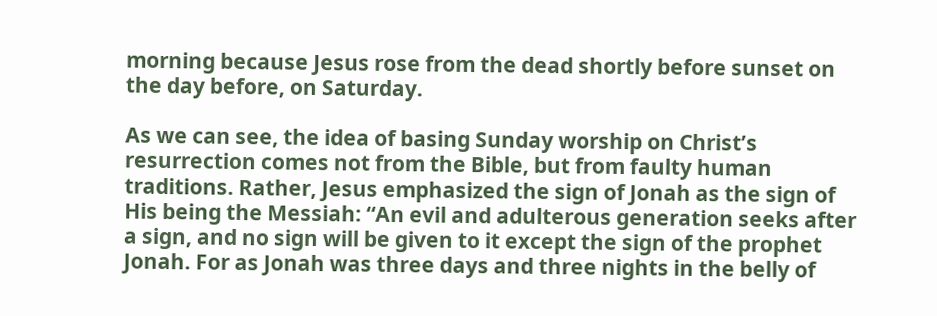morning because Jesus rose from the dead shortly before sunset on the day before, on Saturday.

As we can see, the idea of basing Sunday worship on Christ’s resurrection comes not from the Bible, but from faulty human traditions. Rather, Jesus emphasized the sign of Jonah as the sign of His being the Messiah: “An evil and adulterous generation seeks after a sign, and no sign will be given to it except the sign of the prophet Jonah. For as Jonah was three days and three nights in the belly of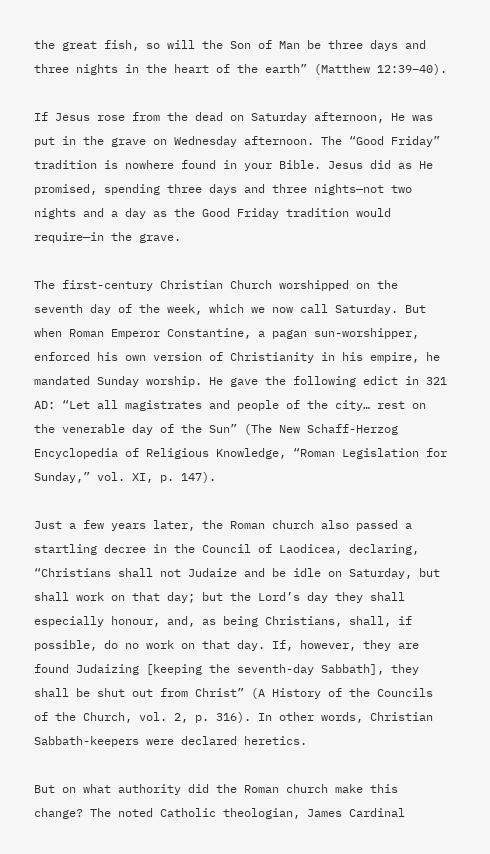the great fish, so will the Son of Man be three days and three nights in the heart of the earth” (Matthew 12:39–40).

If Jesus rose from the dead on Saturday afternoon, He was put in the grave on Wednesday afternoon. The “Good Friday” tradition is nowhere found in your Bible. Jesus did as He promised, spending three days and three nights—not two nights and a day as the Good Friday tradition would require—in the grave.

The first-century Christian Church worshipped on the seventh day of the week, which we now call Saturday. But when Roman Emperor Constantine, a pagan sun-worshipper, enforced his own version of Christianity in his empire, he mandated Sunday worship. He gave the following edict in 321 AD: “Let all magistrates and people of the city… rest on the venerable day of the Sun” (The New Schaff-Herzog Encyclopedia of Religious Knowledge, “Roman Legislation for Sunday,” vol. XI, p. 147).

Just a few years later, the Roman church also passed a startling decree in the Council of Laodicea, declaring, “Christians shall not Judaize and be idle on Saturday, but shall work on that day; but the Lord’s day they shall especially honour, and, as being Christians, shall, if possible, do no work on that day. If, however, they are found Judaizing [keeping the seventh-day Sabbath], they shall be shut out from Christ” (A History of the Councils of the Church, vol. 2, p. 316). In other words, Christian Sabbath-keepers were declared heretics.

But on what authority did the Roman church make this change? The noted Catholic theologian, James Cardinal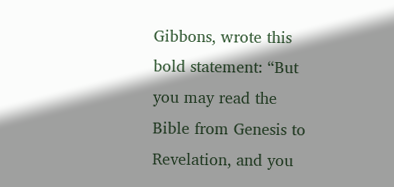Gibbons, wrote this bold statement: “But you may read the Bible from Genesis to Revelation, and you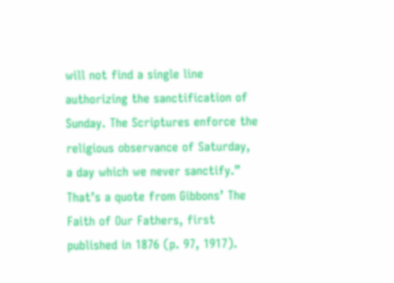will not find a single line authorizing the sanctification of Sunday. The Scriptures enforce the religious observance of Saturday, a day which we never sanctify.” That’s a quote from Gibbons’ The Faith of Our Fathers, first published in 1876 (p. 97, 1917).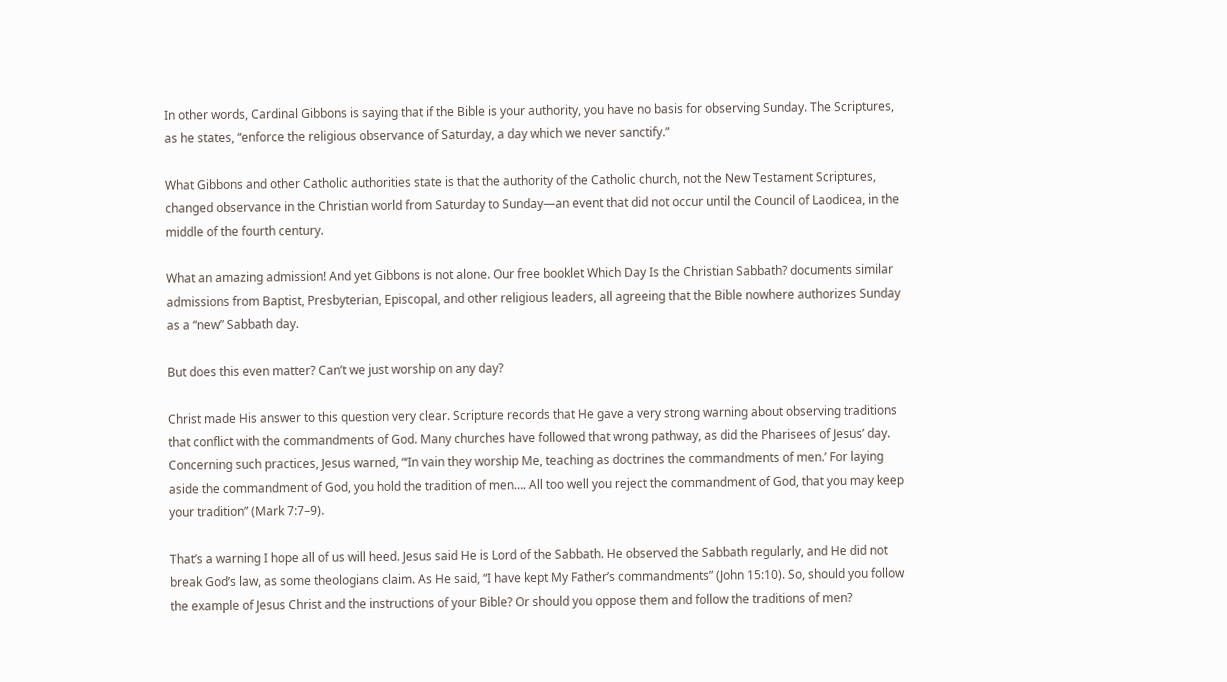In other words, Cardinal Gibbons is saying that if the Bible is your authority, you have no basis for observing Sunday. The Scriptures, as he states, “enforce the religious observance of Saturday, a day which we never sanctify.”

What Gibbons and other Catholic authorities state is that the authority of the Catholic church, not the New Testament Scriptures, changed observance in the Christian world from Saturday to Sunday—an event that did not occur until the Council of Laodicea, in the middle of the fourth century.

What an amazing admission! And yet Gibbons is not alone. Our free booklet Which Day Is the Christian Sabbath? documents similar admissions from Baptist, Presbyterian, Episcopal, and other religious leaders, all agreeing that the Bible nowhere authorizes Sunday as a “new” Sabbath day.

But does this even matter? Can’t we just worship on any day?

Christ made His answer to this question very clear. Scripture records that He gave a very strong warning about observing traditions that conflict with the commandments of God. Many churches have followed that wrong pathway, as did the Pharisees of Jesus’ day. Concerning such practices, Jesus warned, “‘In vain they worship Me, teaching as doctrines the commandments of men.’ For laying aside the commandment of God, you hold the tradition of men…. All too well you reject the commandment of God, that you may keep your tradition” (Mark 7:7–9).

That’s a warning I hope all of us will heed. Jesus said He is Lord of the Sabbath. He observed the Sabbath regularly, and He did not break God’s law, as some theologians claim. As He said, “I have kept My Father’s commandments” (John 15:10). So, should you follow the example of Jesus Christ and the instructions of your Bible? Or should you oppose them and follow the traditions of men?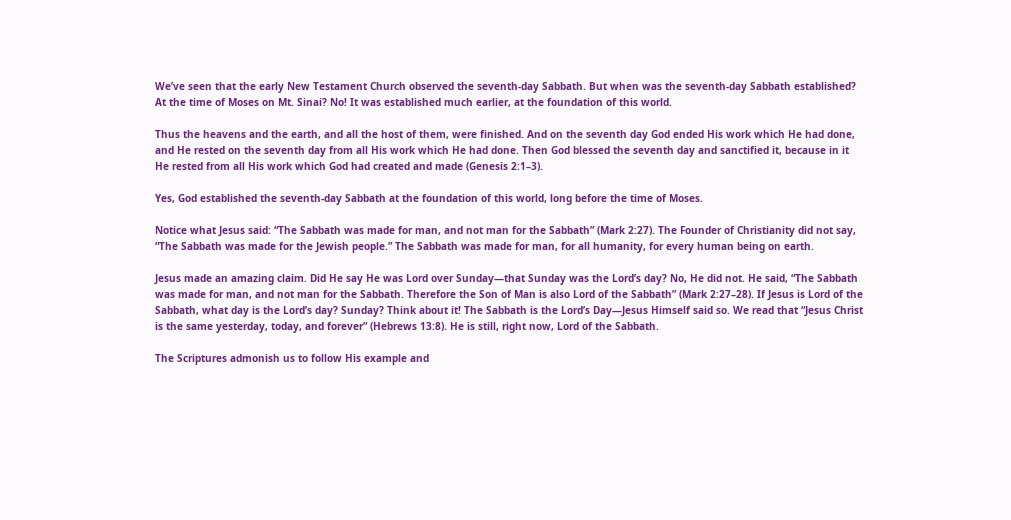We’ve seen that the early New Testament Church observed the seventh-day Sabbath. But when was the seventh-day Sabbath established? At the time of Moses on Mt. Sinai? No! It was established much earlier, at the foundation of this world.

Thus the heavens and the earth, and all the host of them, were finished. And on the seventh day God ended His work which He had done, and He rested on the seventh day from all His work which He had done. Then God blessed the seventh day and sanctified it, because in it He rested from all His work which God had created and made (Genesis 2:1–3).

Yes, God established the seventh-day Sabbath at the foundation of this world, long before the time of Moses.

Notice what Jesus said: “The Sabbath was made for man, and not man for the Sabbath” (Mark 2:27). The Founder of Christianity did not say, “The Sabbath was made for the Jewish people.” The Sabbath was made for man, for all humanity, for every human being on earth.

Jesus made an amazing claim. Did He say He was Lord over Sunday—that Sunday was the Lord’s day? No, He did not. He said, “The Sabbath was made for man, and not man for the Sabbath. Therefore the Son of Man is also Lord of the Sabbath” (Mark 2:27–28). If Jesus is Lord of the Sabbath, what day is the Lord’s day? Sunday? Think about it! The Sabbath is the Lord’s Day—Jesus Himself said so. We read that “Jesus Christ is the same yesterday, today, and forever” (Hebrews 13:8). He is still, right now, Lord of the Sabbath.

The Scriptures admonish us to follow His example and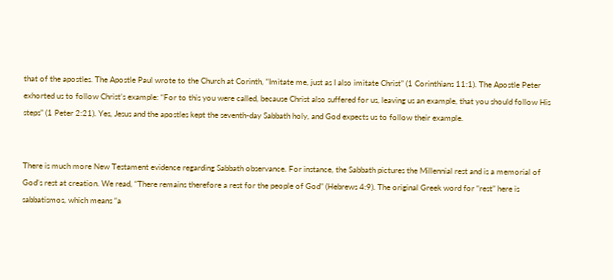that of the apostles. The Apostle Paul wrote to the Church at Corinth, “Imitate me, just as I also imitate Christ” (1 Corinthians 11:1). The Apostle Peter exhorted us to follow Christ’s example: “For to this you were called, because Christ also suffered for us, leaving us an example, that you should follow His steps” (1 Peter 2:21). Yes, Jesus and the apostles kept the seventh-day Sabbath holy, and God expects us to follow their example.


There is much more New Testament evidence regarding Sabbath observance. For instance, the Sabbath pictures the Millennial rest and is a memorial of God’s rest at creation. We read, “There remains therefore a rest for the people of God” (Hebrews 4:9). The original Greek word for “rest” here is sabbatismos, which means “a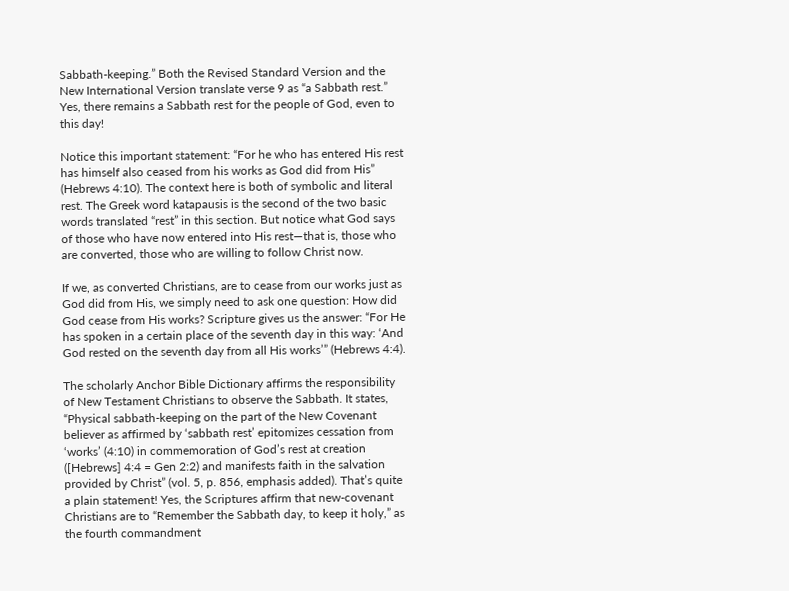Sabbath-keeping.” Both the Revised Standard Version and the New International Version translate verse 9 as “a Sabbath rest.” Yes, there remains a Sabbath rest for the people of God, even to this day!

Notice this important statement: “For he who has entered His rest has himself also ceased from his works as God did from His” (Hebrews 4:10). The context here is both of symbolic and literal rest. The Greek word katapausis is the second of the two basic words translated “rest” in this section. But notice what God says of those who have now entered into His rest—that is, those who are converted, those who are willing to follow Christ now.

If we, as converted Christians, are to cease from our works just as God did from His, we simply need to ask one question: How did God cease from His works? Scripture gives us the answer: “For He has spoken in a certain place of the seventh day in this way: ‘And God rested on the seventh day from all His works’” (Hebrews 4:4).

The scholarly Anchor Bible Dictionary affirms the responsibility of New Testament Christians to observe the Sabbath. It states, “Physical sabbath-keeping on the part of the New Covenant believer as affirmed by ‘sabbath rest’ epitomizes cessation from ‘works’ (4:10) in commemoration of God’s rest at creation ([Hebrews] 4:4 = Gen 2:2) and manifests faith in the salvation provided by Christ” (vol. 5, p. 856, emphasis added). That’s quite a plain statement! Yes, the Scriptures affirm that new-covenant Christians are to “Remember the Sabbath day, to keep it holy,” as the fourth commandment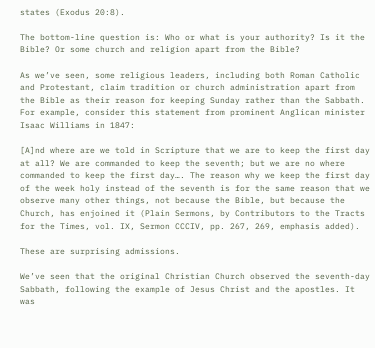states (Exodus 20:8).

The bottom-line question is: Who or what is your authority? Is it the Bible? Or some church and religion apart from the Bible?

As we’ve seen, some religious leaders, including both Roman Catholic and Protestant, claim tradition or church administration apart from the Bible as their reason for keeping Sunday rather than the Sabbath. For example, consider this statement from prominent Anglican minister Isaac Williams in 1847:

[A]nd where are we told in Scripture that we are to keep the first day at all? We are commanded to keep the seventh; but we are no where commanded to keep the first day…. The reason why we keep the first day of the week holy instead of the seventh is for the same reason that we observe many other things, not because the Bible, but because the Church, has enjoined it (Plain Sermons, by Contributors to the Tracts for the Times, vol. IX, Sermon CCCIV, pp. 267, 269, emphasis added).

These are surprising admissions.

We’ve seen that the original Christian Church observed the seventh-day Sabbath, following the example of Jesus Christ and the apostles. It was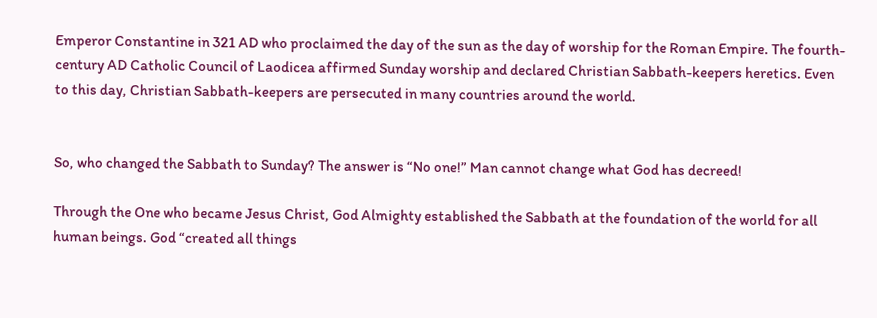Emperor Constantine in 321 AD who proclaimed the day of the sun as the day of worship for the Roman Empire. The fourth-century AD Catholic Council of Laodicea affirmed Sunday worship and declared Christian Sabbath-keepers heretics. Even to this day, Christian Sabbath-keepers are persecuted in many countries around the world.


So, who changed the Sabbath to Sunday? The answer is “No one!” Man cannot change what God has decreed!

Through the One who became Jesus Christ, God Almighty established the Sabbath at the foundation of the world for all human beings. God “created all things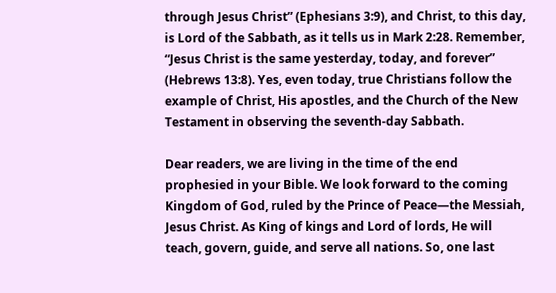through Jesus Christ” (Ephesians 3:9), and Christ, to this day, is Lord of the Sabbath, as it tells us in Mark 2:28. Remember, “Jesus Christ is the same yesterday, today, and forever” (Hebrews 13:8). Yes, even today, true Christians follow the example of Christ, His apostles, and the Church of the New Testament in observing the seventh-day Sabbath.

Dear readers, we are living in the time of the end prophesied in your Bible. We look forward to the coming Kingdom of God, ruled by the Prince of Peace—the Messiah, Jesus Christ. As King of kings and Lord of lords, He will teach, govern, guide, and serve all nations. So, one last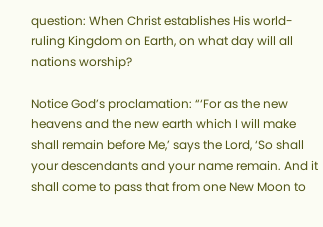question: When Christ establishes His world-ruling Kingdom on Earth, on what day will all nations worship?

Notice God’s proclamation: “‘For as the new heavens and the new earth which I will make shall remain before Me,’ says the Lord, ‘So shall your descendants and your name remain. And it shall come to pass that from one New Moon to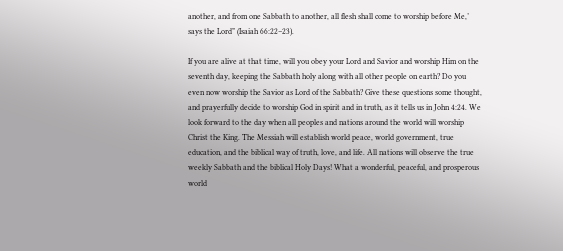another, and from one Sabbath to another, all flesh shall come to worship before Me,’ says the Lord” (Isaiah 66:22–23).

If you are alive at that time, will you obey your Lord and Savior and worship Him on the seventh day, keeping the Sabbath holy along with all other people on earth? Do you even now worship the Savior as Lord of the Sabbath? Give these questions some thought, and prayerfully decide to worship God in spirit and in truth, as it tells us in John 4:24. We look forward to the day when all peoples and nations around the world will worship Christ the King. The Messiah will establish world peace, world government, true education, and the biblical way of truth, love, and life. All nations will observe the true weekly Sabbath and the biblical Holy Days! What a wonderful, peaceful, and prosperous world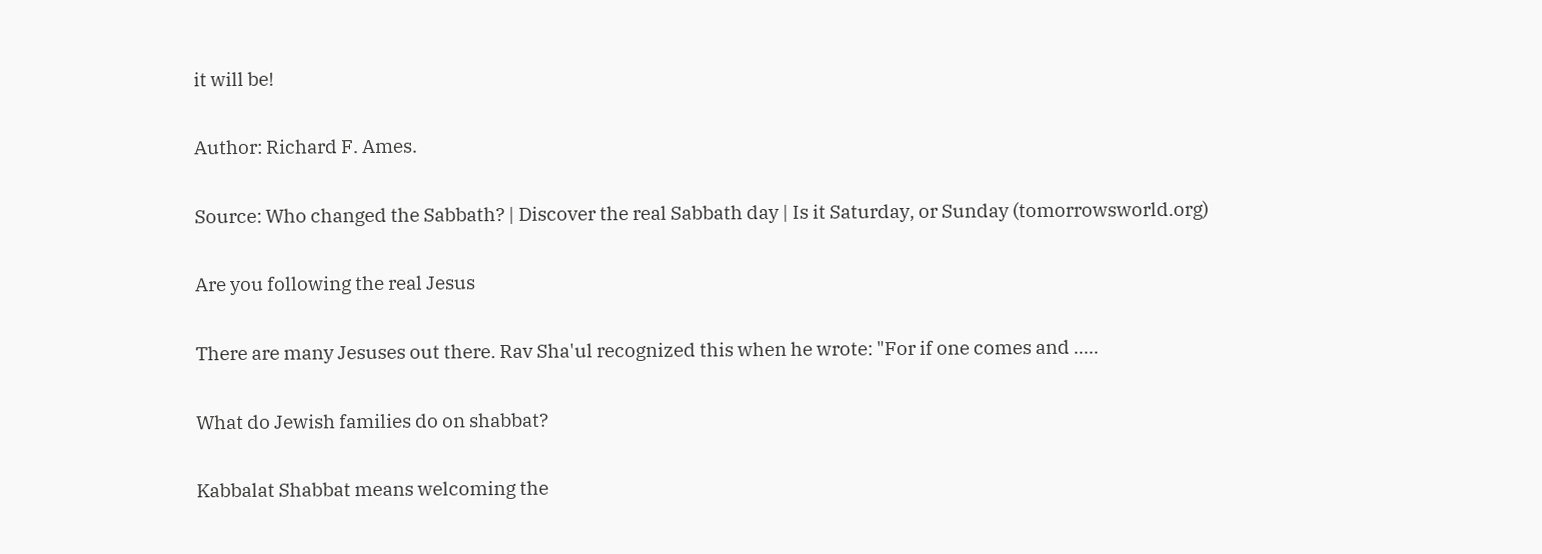it will be!

Author: Richard F. Ames.

Source: Who changed the Sabbath? | Discover the real Sabbath day | Is it Saturday, or Sunday (tomorrowsworld.org)

Are you following the real Jesus

There are many Jesuses out there. Rav Sha'ul recognized this when he wrote: "For if one comes and .....

What do Jewish families do on shabbat?

Kabbalat Shabbat means welcoming the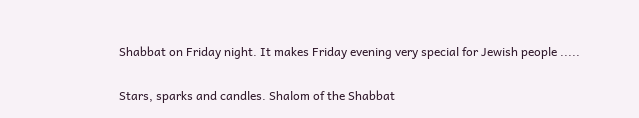Shabbat on Friday night. It makes Friday evening very special for Jewish people .....

Stars, sparks and candles. Shalom of the Shabbat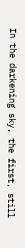In the darkening sky, the first, still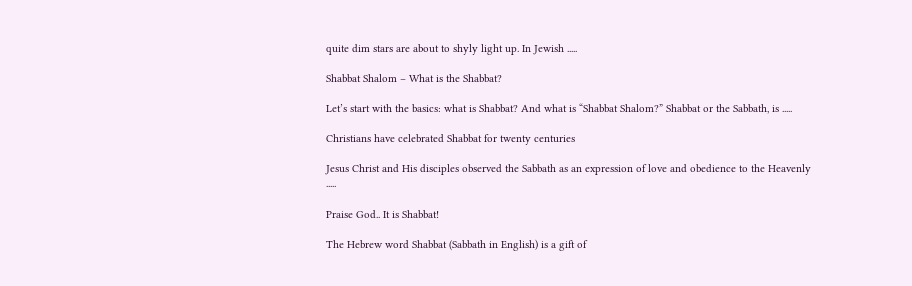quite dim stars are about to shyly light up. In Jewish .....

Shabbat Shalom – What is the Shabbat?

Let’s start with the basics: what is Shabbat? And what is “Shabbat Shalom?” Shabbat or the Sabbath, is .....

Christians have celebrated Shabbat for twenty centuries

Jesus Christ and His disciples observed the Sabbath as an expression of love and obedience to the Heavenly .....

Praise God.. It is Shabbat!

The Hebrew word Shabbat (Sabbath in English) is a gift of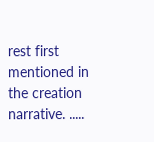rest first mentioned in the creation narrative. .....